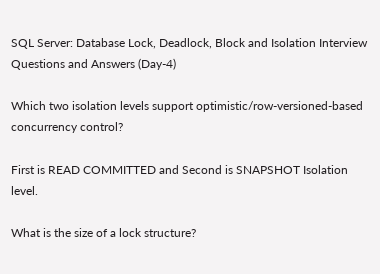SQL Server: Database Lock, Deadlock, Block and Isolation Interview Questions and Answers (Day-4)

Which two isolation levels support optimistic/row-versioned-based concurrency control?

First is READ COMMITTED and Second is SNAPSHOT Isolation level.

What is the size of a lock structure?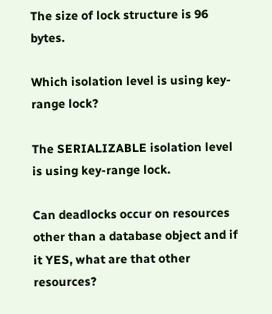The size of lock structure is 96 bytes.

Which isolation level is using key-range lock?

The SERIALIZABLE isolation level is using key-range lock.

Can deadlocks occur on resources other than a database object and if it YES, what are that other resources?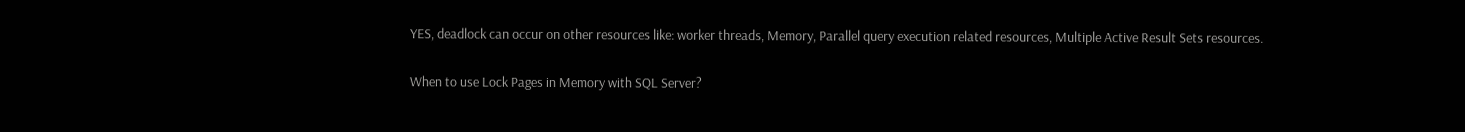YES, deadlock can occur on other resources like: worker threads, Memory, Parallel query execution related resources, Multiple Active Result Sets resources.

When to use Lock Pages in Memory with SQL Server?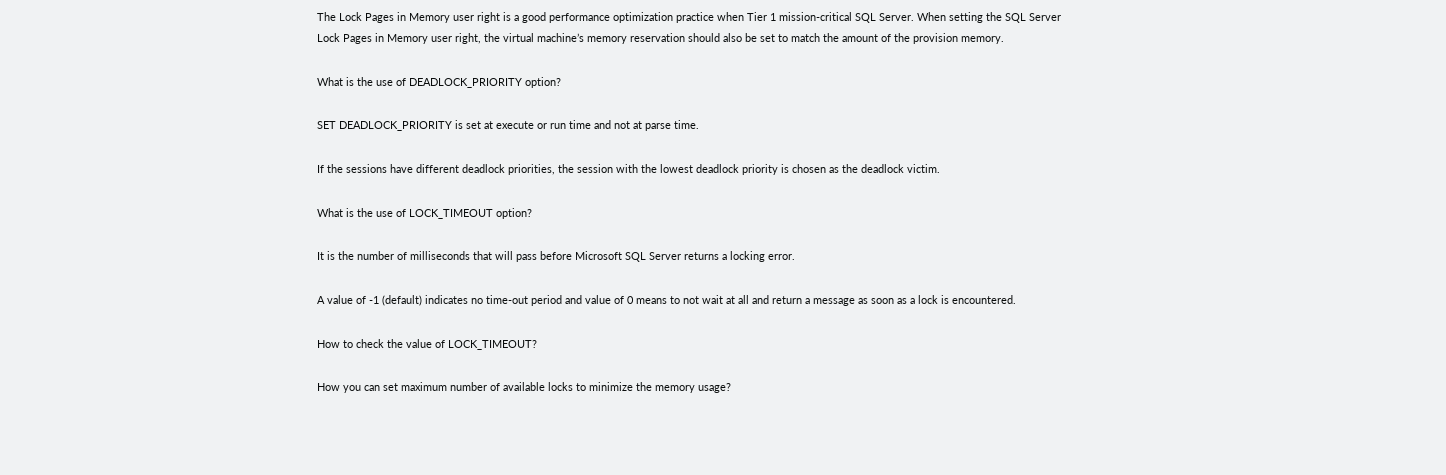The Lock Pages in Memory user right is a good performance optimization practice when Tier 1 mission-critical SQL Server. When setting the SQL Server Lock Pages in Memory user right, the virtual machine’s memory reservation should also be set to match the amount of the provision memory.

What is the use of DEADLOCK_PRIORITY option?

SET DEADLOCK_PRIORITY is set at execute or run time and not at parse time.

If the sessions have different deadlock priorities, the session with the lowest deadlock priority is chosen as the deadlock victim.

What is the use of LOCK_TIMEOUT option?

It is the number of milliseconds that will pass before Microsoft SQL Server returns a locking error.

A value of -1 (default) indicates no time-out period and value of 0 means to not wait at all and return a message as soon as a lock is encountered.

How to check the value of LOCK_TIMEOUT?

How you can set maximum number of available locks to minimize the memory usage?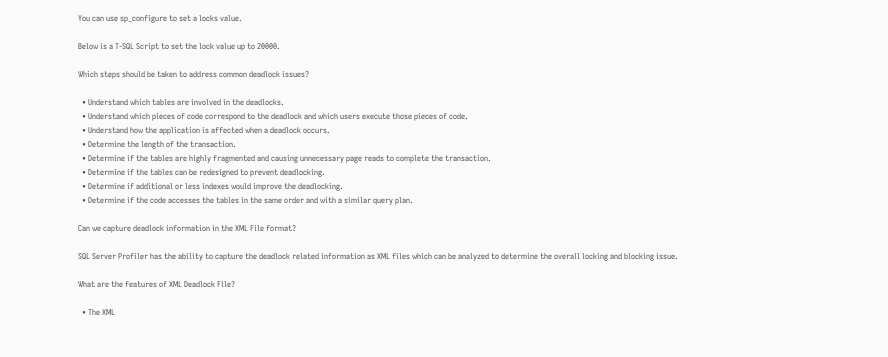You can use sp_configure to set a locks value.

Below is a T-SQL Script to set the lock value up to 20000.

Which steps should be taken to address common deadlock issues?

  • Understand which tables are involved in the deadlocks.
  • Understand which pieces of code correspond to the deadlock and which users execute those pieces of code.
  • Understand how the application is affected when a deadlock occurs.
  • Determine the length of the transaction.
  • Determine if the tables are highly fragmented and causing unnecessary page reads to complete the transaction.
  • Determine if the tables can be redesigned to prevent deadlocking.
  • Determine if additional or less indexes would improve the deadlocking.
  • Determine if the code accesses the tables in the same order and with a similar query plan.

Can we capture deadlock information in the XML File format?

SQL Server Profiler has the ability to capture the deadlock related information as XML files which can be analyzed to determine the overall locking and blocking issue.

What are the features of XML Deadlock File?

  • The XML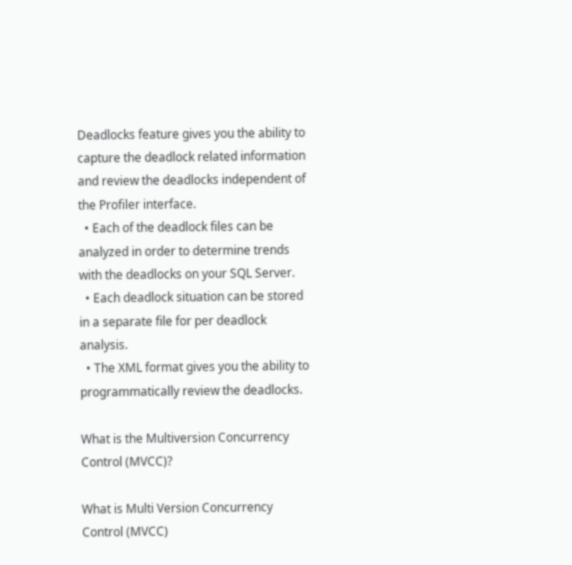Deadlocks feature gives you the ability to capture the deadlock related information and review the deadlocks independent of the Profiler interface.
  • Each of the deadlock files can be analyzed in order to determine trends with the deadlocks on your SQL Server.
  • Each deadlock situation can be stored in a separate file for per deadlock analysis.
  • The XML format gives you the ability to programmatically review the deadlocks.

What is the Multiversion Concurrency Control (MVCC)?

What is Multi Version Concurrency Control (MVCC)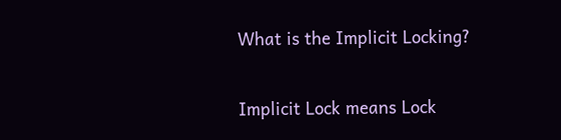What is the Implicit Locking?

Implicit Lock means Lock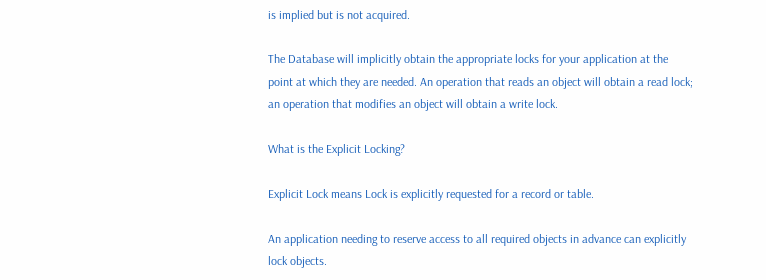is implied but is not acquired.

The Database will implicitly obtain the appropriate locks for your application at the point at which they are needed. An operation that reads an object will obtain a read lock; an operation that modifies an object will obtain a write lock.

What is the Explicit Locking?

Explicit Lock means Lock is explicitly requested for a record or table.

An application needing to reserve access to all required objects in advance can explicitly lock objects.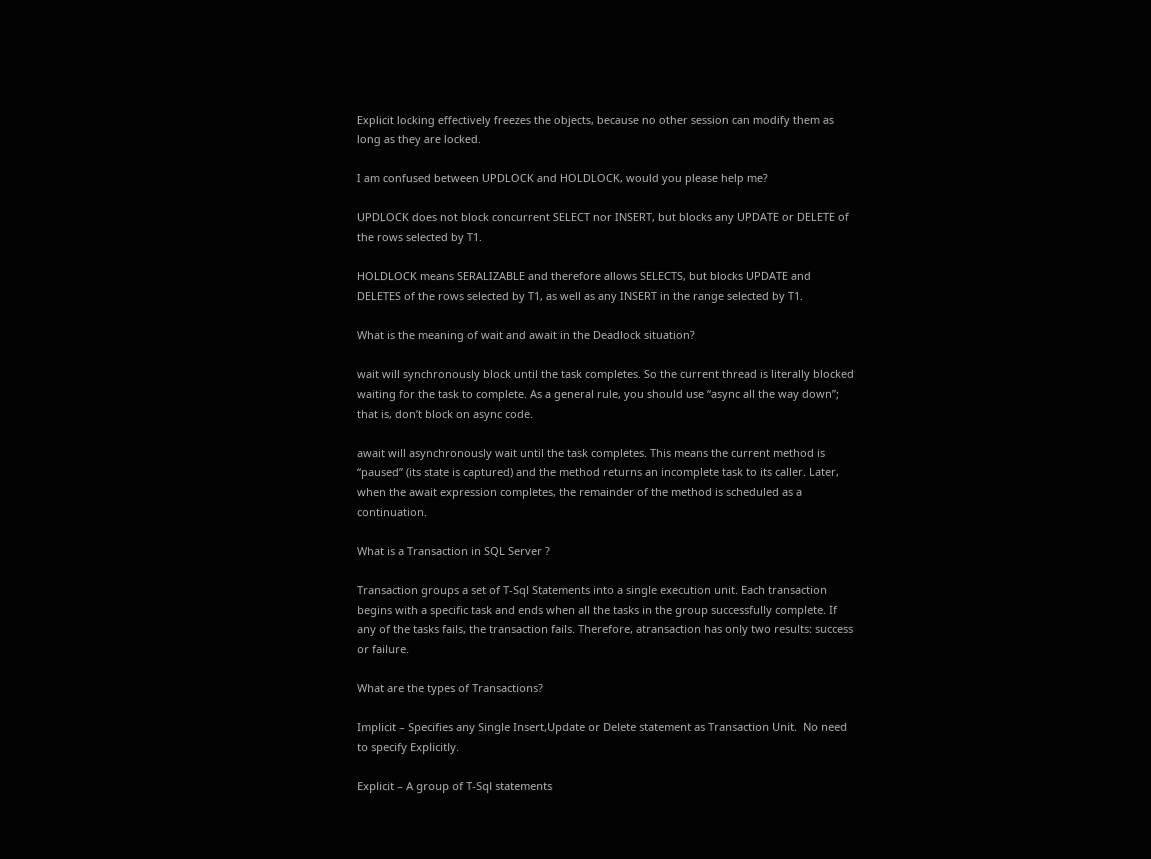Explicit locking effectively freezes the objects, because no other session can modify them as long as they are locked.

I am confused between UPDLOCK and HOLDLOCK, would you please help me?

UPDLOCK does not block concurrent SELECT nor INSERT, but blocks any UPDATE or DELETE of the rows selected by T1.

HOLDLOCK means SERALIZABLE and therefore allows SELECTS, but blocks UPDATE and DELETES of the rows selected by T1, as well as any INSERT in the range selected by T1.

What is the meaning of wait and await in the Deadlock situation?

wait will synchronously block until the task completes. So the current thread is literally blocked waiting for the task to complete. As a general rule, you should use “async all the way down”; that is, don’t block on async code.

await will asynchronously wait until the task completes. This means the current method is “paused” (its state is captured) and the method returns an incomplete task to its caller. Later, when the await expression completes, the remainder of the method is scheduled as a continuation.

What is a Transaction in SQL Server ?

Transaction groups a set of T-Sql Statements into a single execution unit. Each transaction begins with a specific task and ends when all the tasks in the group successfully complete. If any of the tasks fails, the transaction fails. Therefore, atransaction has only two results: success or failure.

What are the types of Transactions?

Implicit – Specifies any Single Insert,Update or Delete statement as Transaction Unit.  No need to specify Explicitly.

Explicit – A group of T-Sql statements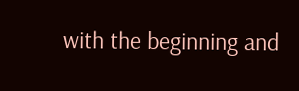with the beginning and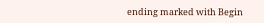ending marked with Begin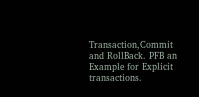Transaction,Commit and RollBack. PFB an Example for Explicit transactions.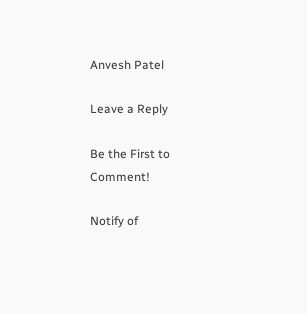Anvesh Patel

Leave a Reply

Be the First to Comment!

Notify of